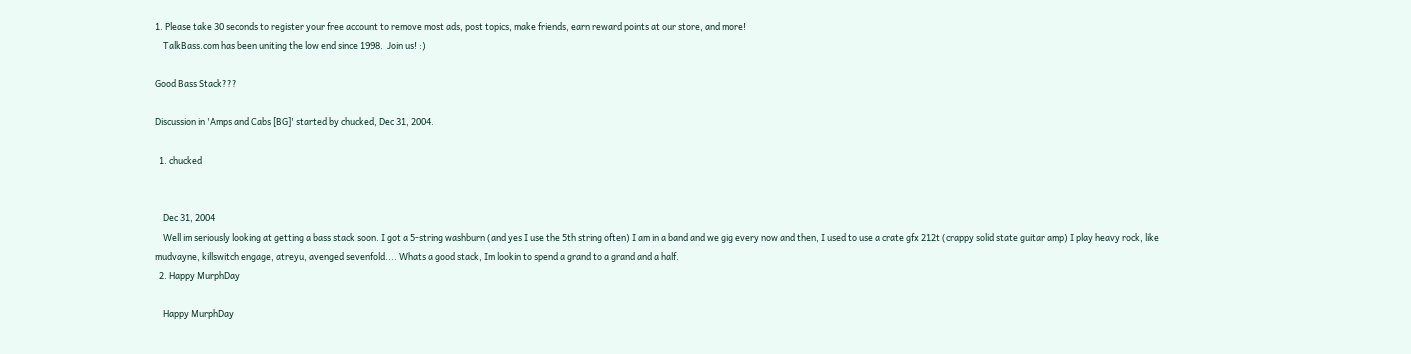1. Please take 30 seconds to register your free account to remove most ads, post topics, make friends, earn reward points at our store, and more!
    TalkBass.com has been uniting the low end since 1998.  Join us! :)

Good Bass Stack???

Discussion in 'Amps and Cabs [BG]' started by chucked, Dec 31, 2004.

  1. chucked


    Dec 31, 2004
    Well im seriously looking at getting a bass stack soon. I got a 5-string washburn (and yes I use the 5th string often) I am in a band and we gig every now and then, I used to use a crate gfx 212t (crappy solid state guitar amp) I play heavy rock, like mudvayne, killswitch engage, atreyu, avenged sevenfold.... Whats a good stack, Im lookin to spend a grand to a grand and a half.
  2. Happy MurphDay

    Happy MurphDay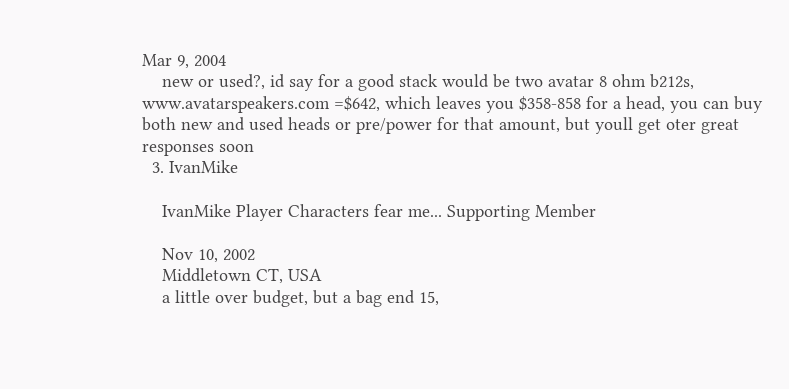Mar 9, 2004
    new or used?, id say for a good stack would be two avatar 8 ohm b212s, www.avatarspeakers.com =$642, which leaves you $358-858 for a head, you can buy both new and used heads or pre/power for that amount, but youll get oter great responses soon
  3. IvanMike

    IvanMike Player Characters fear me... Supporting Member

    Nov 10, 2002
    Middletown CT, USA
    a little over budget, but a bag end 15,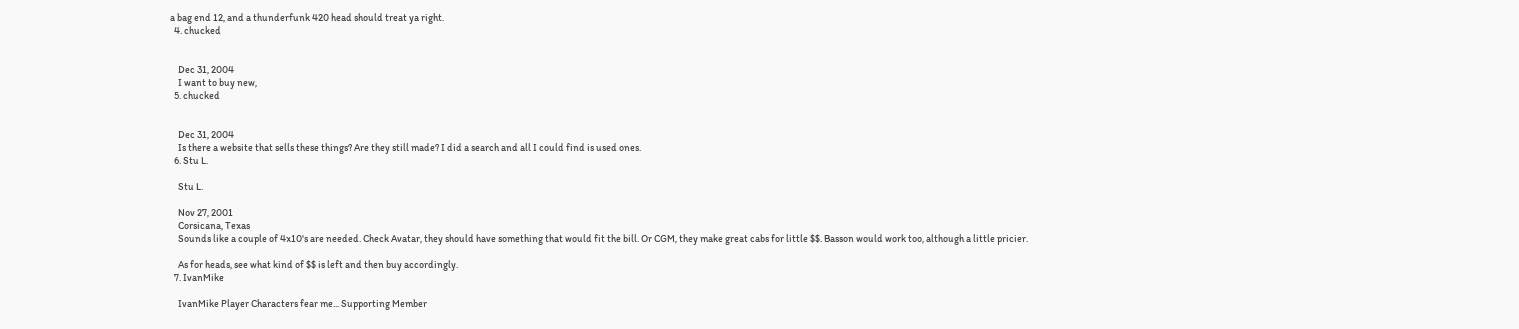a bag end 12, and a thunderfunk 420 head should treat ya right.
  4. chucked


    Dec 31, 2004
    I want to buy new,
  5. chucked


    Dec 31, 2004
    Is there a website that sells these things? Are they still made? I did a search and all I could find is used ones.
  6. Stu L.

    Stu L.

    Nov 27, 2001
    Corsicana, Texas
    Sounds like a couple of 4x10's are needed. Check Avatar, they should have something that would fit the bill. Or CGM, they make great cabs for little $$. Basson would work too, although a little pricier.

    As for heads, see what kind of $$ is left and then buy accordingly.
  7. IvanMike

    IvanMike Player Characters fear me... Supporting Member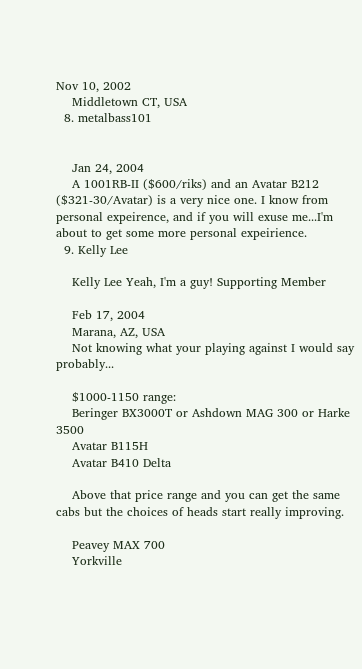Nov 10, 2002
    Middletown CT, USA
  8. metalbass101


    Jan 24, 2004
    A 1001RB-II ($600/riks) and an Avatar B212 ($321-30/Avatar) is a very nice one. I know from personal expeirence, and if you will exuse me...I'm about to get some more personal expeirience.
  9. Kelly Lee

    Kelly Lee Yeah, I'm a guy! Supporting Member

    Feb 17, 2004
    Marana, AZ, USA
    Not knowing what your playing against I would say probably...

    $1000-1150 range:
    Beringer BX3000T or Ashdown MAG 300 or Harke 3500
    Avatar B115H
    Avatar B410 Delta

    Above that price range and you can get the same cabs but the choices of heads start really improving.

    Peavey MAX 700
    Yorkville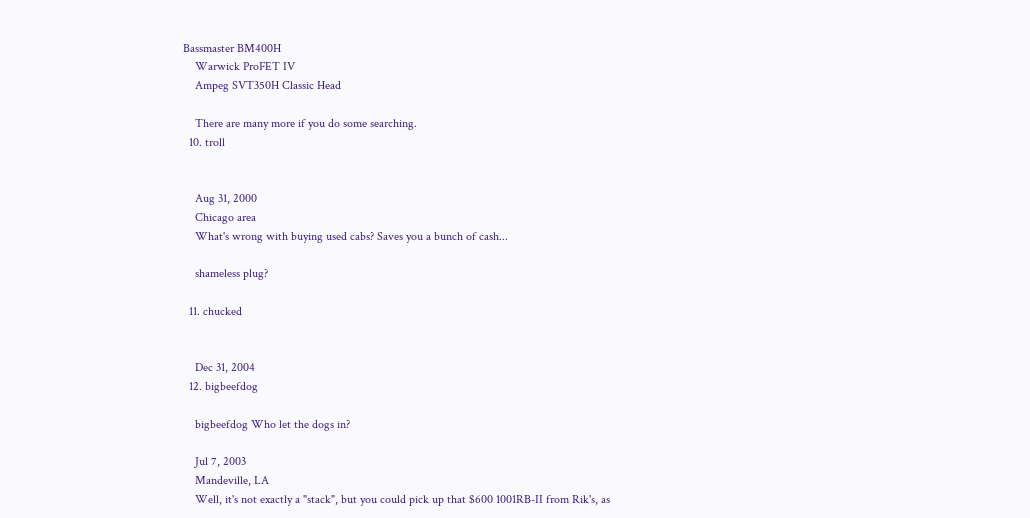Bassmaster BM400H
    Warwick ProFET IV
    Ampeg SVT350H Classic Head

    There are many more if you do some searching.
  10. troll


    Aug 31, 2000
    Chicago area
    What's wrong with buying used cabs? Saves you a bunch of cash...

    shameless plug?

  11. chucked


    Dec 31, 2004
  12. bigbeefdog

    bigbeefdog Who let the dogs in?

    Jul 7, 2003
    Mandeville, LA
    Well, it's not exactly a "stack", but you could pick up that $600 1001RB-II from Rik's, as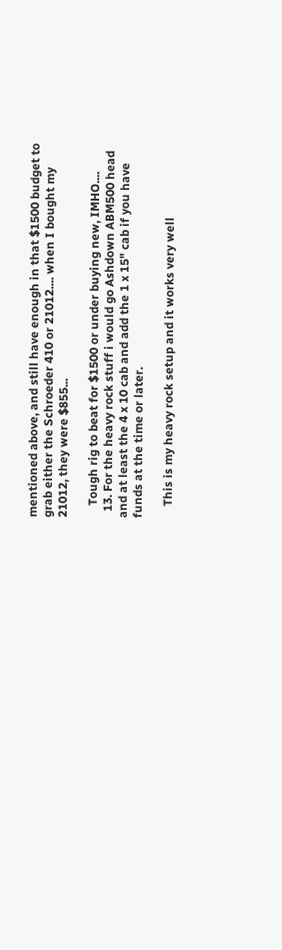mentioned above, and still have enough in that $1500 budget to grab either the Schroeder 410 or 21012.... when I bought my 21012, they were $855...

    Tough rig to beat for $1500 or under buying new, IMHO....
  13. For the heavy rock stuff i would go Ashdown ABM500 head and at least the 4 x 10 cab and add the 1 x 15" cab if you have funds at the time or later.

    This is my heavy rock setup and it works very well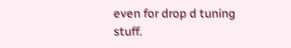even for drop d tuning stuff.